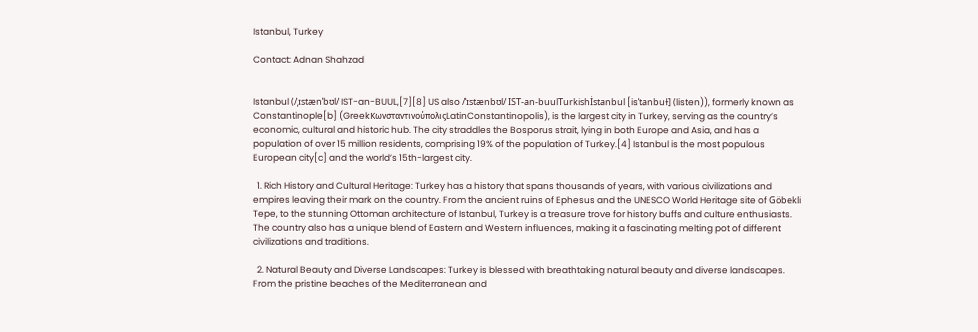Istanbul, Turkey

Contact: Adnan Shahzad


Istanbul (/ˌɪstænˈbʊl/ IST-an-BUUL,[7][8] US also /ˈɪstænbʊl/ IST-an-buulTurkishİstanbul [isˈtanbuɫ] (listen)), formerly known as Constantinople[b] (GreekΚωνσταντινούπολιςLatinConstantinopolis), is the largest city in Turkey, serving as the country’s economic, cultural and historic hub. The city straddles the Bosporus strait, lying in both Europe and Asia, and has a population of over 15 million residents, comprising 19% of the population of Turkey.[4] Istanbul is the most populous European city[c] and the world’s 15th-largest city.

  1. Rich History and Cultural Heritage: Turkey has a history that spans thousands of years, with various civilizations and empires leaving their mark on the country. From the ancient ruins of Ephesus and the UNESCO World Heritage site of Göbekli Tepe, to the stunning Ottoman architecture of Istanbul, Turkey is a treasure trove for history buffs and culture enthusiasts. The country also has a unique blend of Eastern and Western influences, making it a fascinating melting pot of different civilizations and traditions.

  2. Natural Beauty and Diverse Landscapes: Turkey is blessed with breathtaking natural beauty and diverse landscapes. From the pristine beaches of the Mediterranean and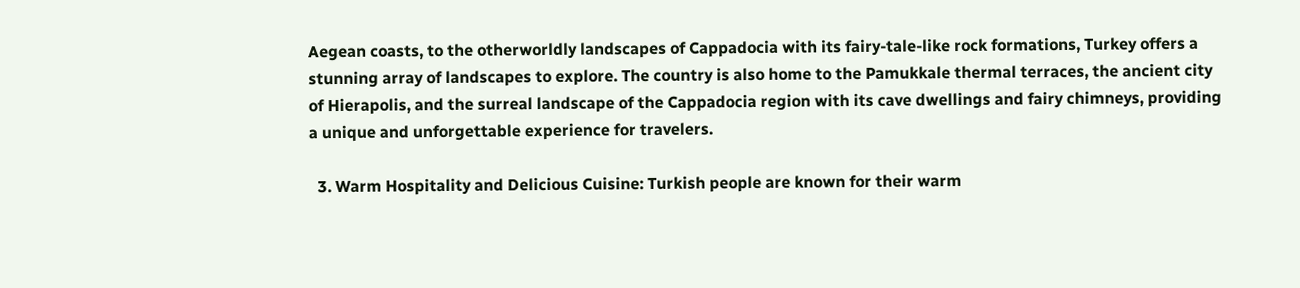Aegean coasts, to the otherworldly landscapes of Cappadocia with its fairy-tale-like rock formations, Turkey offers a stunning array of landscapes to explore. The country is also home to the Pamukkale thermal terraces, the ancient city of Hierapolis, and the surreal landscape of the Cappadocia region with its cave dwellings and fairy chimneys, providing a unique and unforgettable experience for travelers.

  3. Warm Hospitality and Delicious Cuisine: Turkish people are known for their warm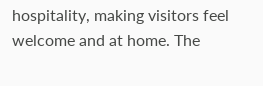hospitality, making visitors feel welcome and at home. The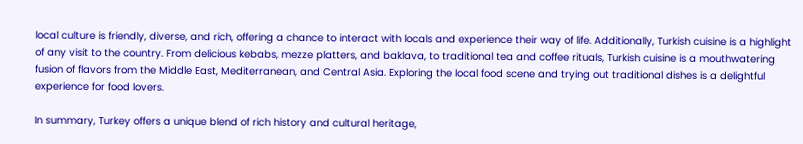local culture is friendly, diverse, and rich, offering a chance to interact with locals and experience their way of life. Additionally, Turkish cuisine is a highlight of any visit to the country. From delicious kebabs, mezze platters, and baklava, to traditional tea and coffee rituals, Turkish cuisine is a mouthwatering fusion of flavors from the Middle East, Mediterranean, and Central Asia. Exploring the local food scene and trying out traditional dishes is a delightful experience for food lovers.

In summary, Turkey offers a unique blend of rich history and cultural heritage,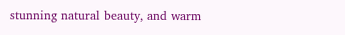stunning natural beauty, and warm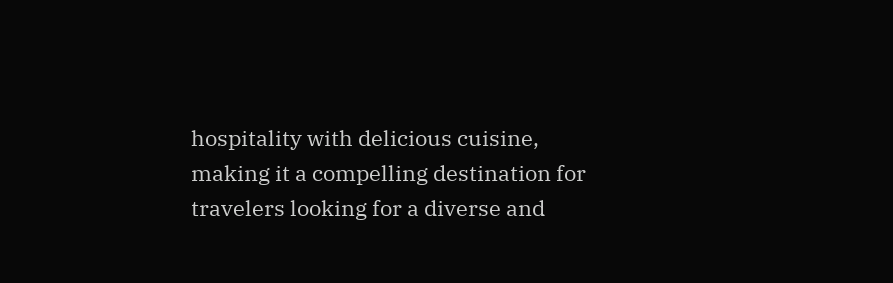hospitality with delicious cuisine, making it a compelling destination for travelers looking for a diverse and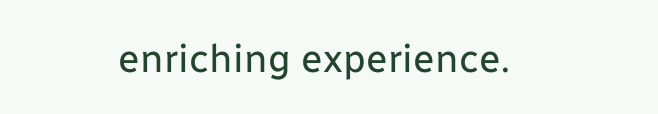enriching experience.